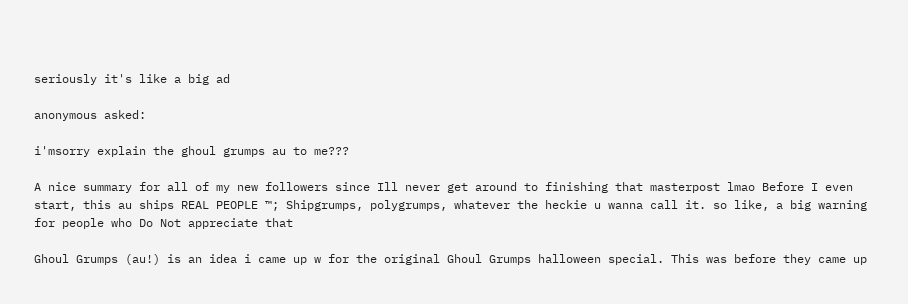seriously it's like a big ad

anonymous asked:

i'msorry explain the ghoul grumps au to me???

A nice summary for all of my new followers since Ill never get around to finishing that masterpost lmao Before I even start, this au ships REAL PEOPLE ™; Shipgrumps, polygrumps, whatever the heckie u wanna call it. so like, a big warning for people who Do Not appreciate that

Ghoul Grumps (au!) is an idea i came up w for the original Ghoul Grumps halloween special. This was before they came up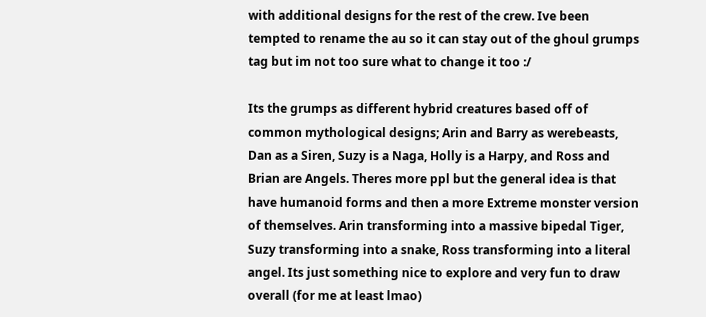with additional designs for the rest of the crew. Ive been tempted to rename the au so it can stay out of the ghoul grumps tag but im not too sure what to change it too :/

Its the grumps as different hybrid creatures based off of common mythological designs; Arin and Barry as werebeasts, Dan as a Siren, Suzy is a Naga, Holly is a Harpy, and Ross and Brian are Angels. Theres more ppl but the general idea is that have humanoid forms and then a more Extreme monster version of themselves. Arin transforming into a massive bipedal Tiger, Suzy transforming into a snake, Ross transforming into a literal angel. Its just something nice to explore and very fun to draw overall (for me at least lmao)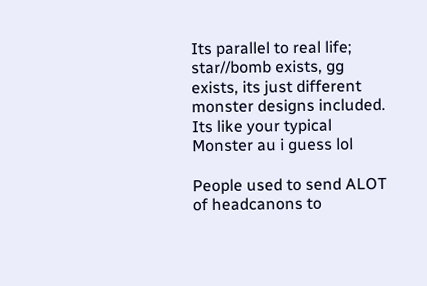Its parallel to real life; star//bomb exists, gg exists, its just different monster designs included. Its like your typical Monster au i guess lol

People used to send ALOT of headcanons to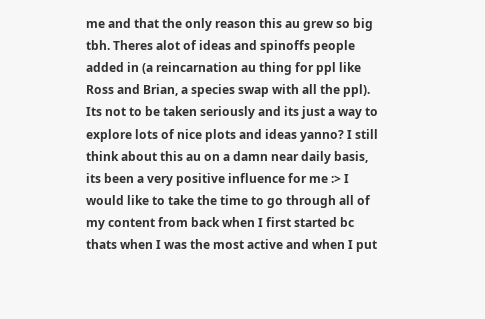me and that the only reason this au grew so big tbh. Theres alot of ideas and spinoffs people added in (a reincarnation au thing for ppl like Ross and Brian, a species swap with all the ppl). Its not to be taken seriously and its just a way to explore lots of nice plots and ideas yanno? I still think about this au on a damn near daily basis, its been a very positive influence for me :> I would like to take the time to go through all of my content from back when I first started bc thats when I was the most active and when I put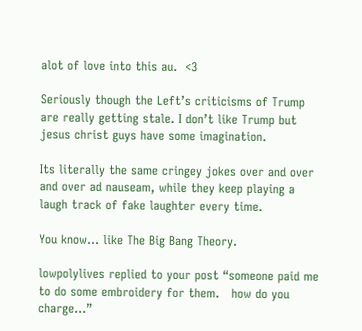alot of love into this au.  <3

Seriously though the Left’s criticisms of Trump are really getting stale. I don’t like Trump but jesus christ guys have some imagination.

Its literally the same cringey jokes over and over and over ad nauseam, while they keep playing a laugh track of fake laughter every time.

You know… like The Big Bang Theory.

lowpolylives replied to your post “someone paid me to do some embroidery for them.   how do you charge…”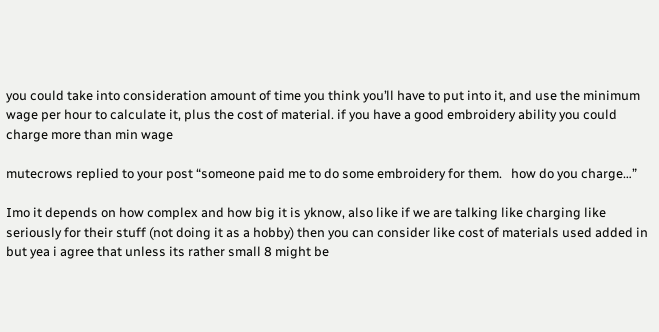you could take into consideration amount of time you think you’ll have to put into it, and use the minimum wage per hour to calculate it, plus the cost of material. if you have a good embroidery ability you could charge more than min wage

mutecrows replied to your post “someone paid me to do some embroidery for them.   how do you charge…”

Imo it depends on how complex and how big it is yknow, also like if we are talking like charging like seriously for their stuff (not doing it as a hobby) then you can consider like cost of materials used added in but yea i agree that unless its rather small 8 might be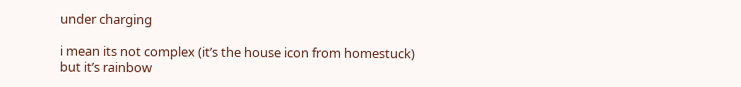under charging

i mean its not complex (it’s the house icon from homestuck) but it’s rainbow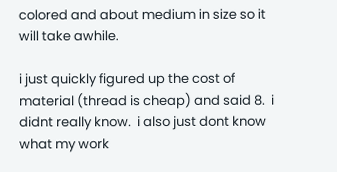colored and about medium in size so it will take awhile.

i just quickly figured up the cost of material (thread is cheap) and said 8.  i didnt really know.  i also just dont know what my work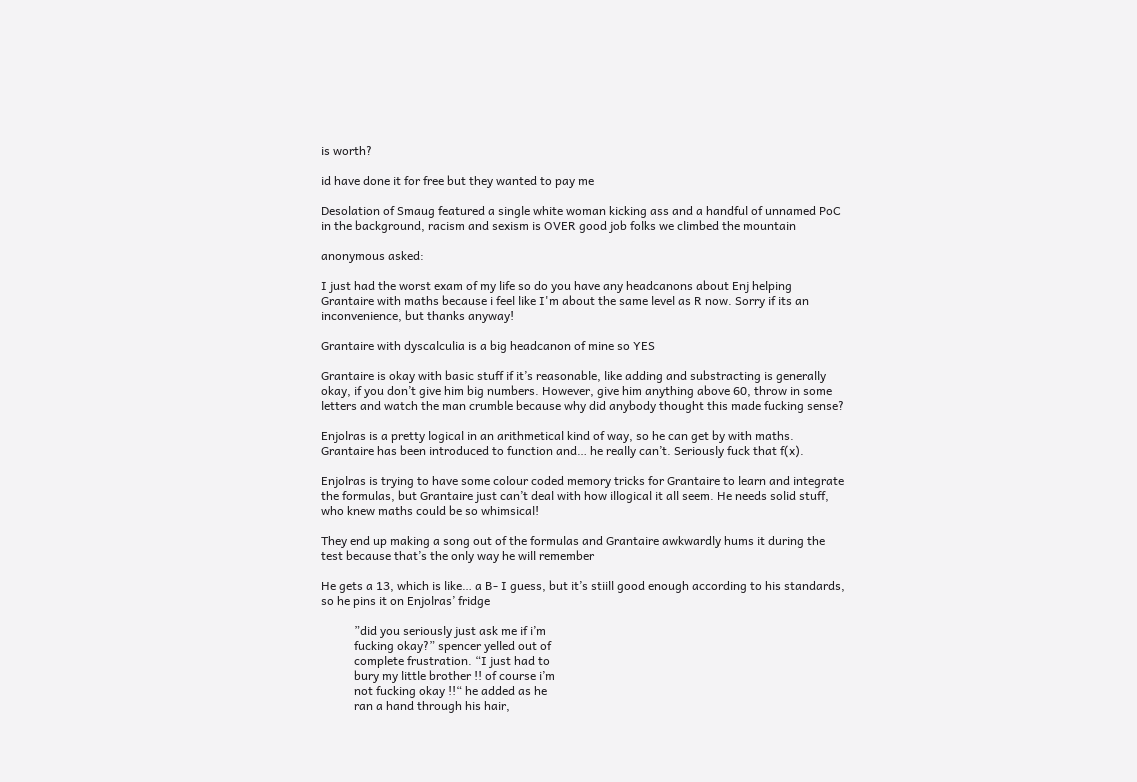is worth?

id have done it for free but they wanted to pay me

Desolation of Smaug featured a single white woman kicking ass and a handful of unnamed PoC in the background, racism and sexism is OVER good job folks we climbed the mountain

anonymous asked:

I just had the worst exam of my life so do you have any headcanons about Enj helping Grantaire with maths because i feel like I'm about the same level as R now. Sorry if its an inconvenience, but thanks anyway!

Grantaire with dyscalculia is a big headcanon of mine so YES

Grantaire is okay with basic stuff if it’s reasonable, like adding and substracting is generally okay, if you don’t give him big numbers. However, give him anything above 60, throw in some letters and watch the man crumble because why did anybody thought this made fucking sense?

Enjolras is a pretty logical in an arithmetical kind of way, so he can get by with maths. Grantaire has been introduced to function and… he really can’t. Seriously fuck that f(x).

Enjolras is trying to have some colour coded memory tricks for Grantaire to learn and integrate the formulas, but Grantaire just can’t deal with how illogical it all seem. He needs solid stuff, who knew maths could be so whimsical!

They end up making a song out of the formulas and Grantaire awkwardly hums it during the test because that’s the only way he will remember

He gets a 13, which is like… a B- I guess, but it’s stiill good enough according to his standards, so he pins it on Enjolras’ fridge

           ”did you seriously just ask me if i’m
           fucking okay?” spencer yelled out of
           complete frustration. “I just had to
           bury my little brother !! of course i’m
           not fucking okay !!“ he added as he
           ran a hand through his hair,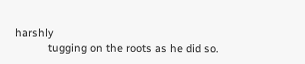harshly
           tugging on the roots as he did so.